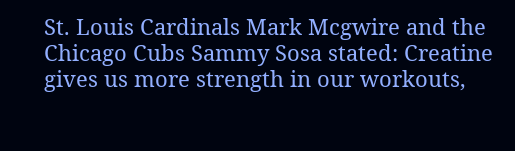St. Louis Cardinals Mark Mcgwire and the Chicago Cubs Sammy Sosa stated: Creatine gives us more strength in our workouts,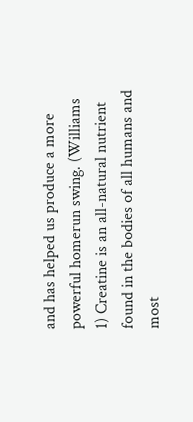and has helped us produce a more powerful homerun swing. (Williams 1) Creatine is an all-natural nutrient found in the bodies of all humans and most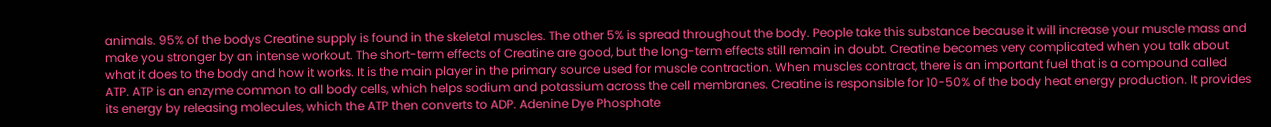animals. 95% of the bodys Creatine supply is found in the skeletal muscles. The other 5% is spread throughout the body. People take this substance because it will increase your muscle mass and make you stronger by an intense workout. The short-term effects of Creatine are good, but the long-term effects still remain in doubt. Creatine becomes very complicated when you talk about what it does to the body and how it works. It is the main player in the primary source used for muscle contraction. When muscles contract, there is an important fuel that is a compound called ATP. ATP is an enzyme common to all body cells, which helps sodium and potassium across the cell membranes. Creatine is responsible for 10-50% of the body heat energy production. It provides its energy by releasing molecules, which the ATP then converts to ADP. Adenine Dye Phosphate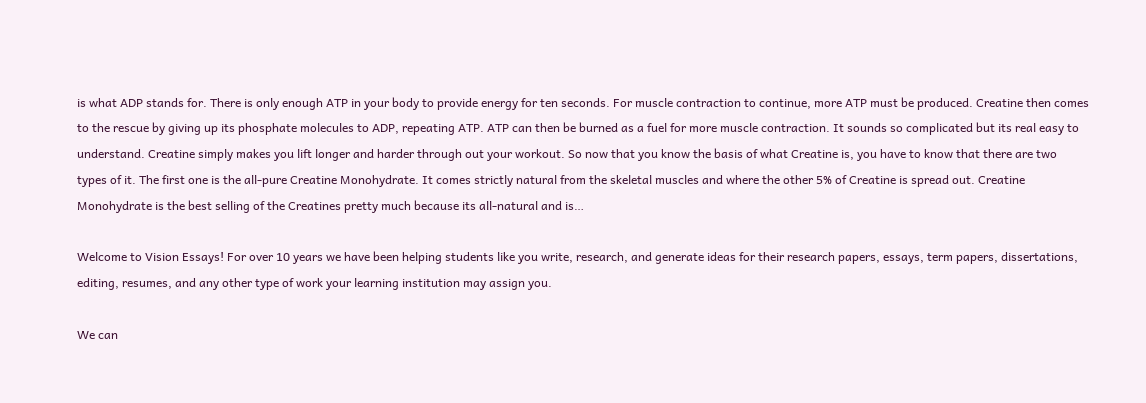is what ADP stands for. There is only enough ATP in your body to provide energy for ten seconds. For muscle contraction to continue, more ATP must be produced. Creatine then comes to the rescue by giving up its phosphate molecules to ADP, repeating ATP. ATP can then be burned as a fuel for more muscle contraction. It sounds so complicated but its real easy to understand. Creatine simply makes you lift longer and harder through out your workout. So now that you know the basis of what Creatine is, you have to know that there are two types of it. The first one is the all-pure Creatine Monohydrate. It comes strictly natural from the skeletal muscles and where the other 5% of Creatine is spread out. Creatine Monohydrate is the best selling of the Creatines pretty much because its all-natural and is…

Welcome to Vision Essays! For over 10 years we have been helping students like you write, research, and generate ideas for their research papers, essays, term papers, dissertations, editing, resumes, and any other type of work your learning institution may assign you.

We can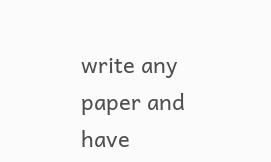write any paper and have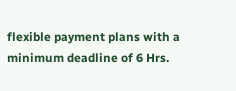flexible payment plans with a minimum deadline of 6 Hrs.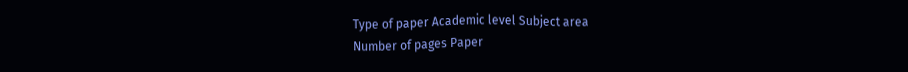Type of paper Academic level Subject area
Number of pages Paper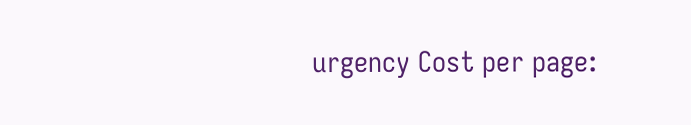urgency Cost per page: